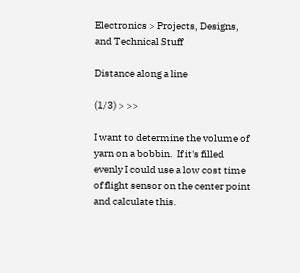Electronics > Projects, Designs, and Technical Stuff

Distance along a line

(1/3) > >>

I want to determine the volume of yarn on a bobbin.  If it's filled evenly I could use a low cost time of flight sensor on the center point and calculate this.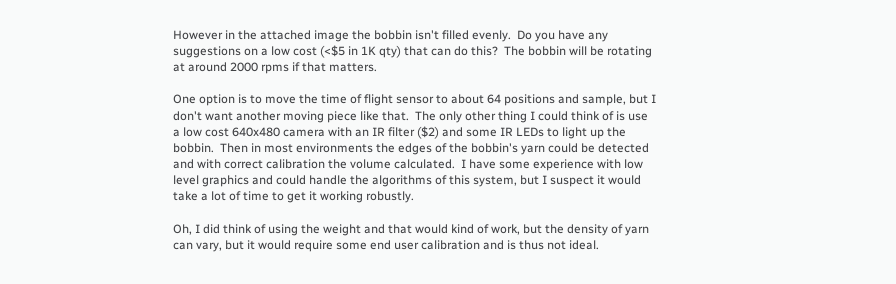However in the attached image the bobbin isn't filled evenly.  Do you have any suggestions on a low cost (<$5 in 1K qty) that can do this?  The bobbin will be rotating at around 2000 rpms if that matters.

One option is to move the time of flight sensor to about 64 positions and sample, but I don't want another moving piece like that.  The only other thing I could think of is use a low cost 640x480 camera with an IR filter ($2) and some IR LEDs to light up the bobbin.  Then in most environments the edges of the bobbin's yarn could be detected and with correct calibration the volume calculated.  I have some experience with low level graphics and could handle the algorithms of this system, but I suspect it would take a lot of time to get it working robustly.

Oh, I did think of using the weight and that would kind of work, but the density of yarn can vary, but it would require some end user calibration and is thus not ideal.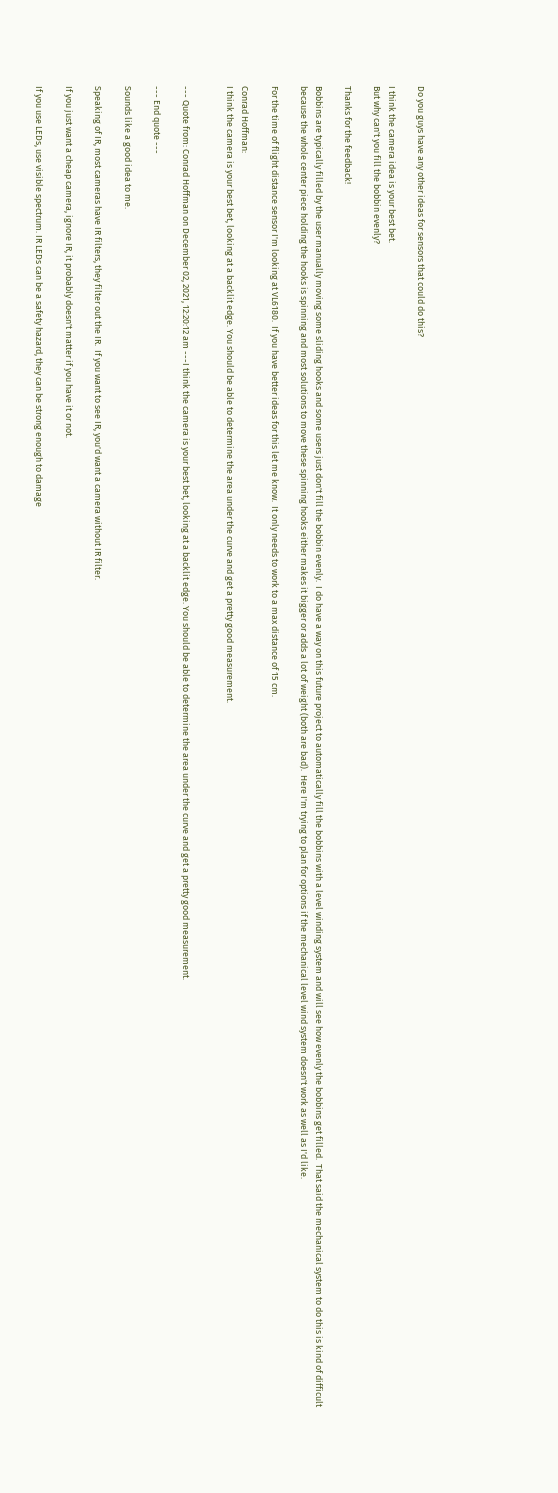Do you guys have any other ideas for sensors that could do this?

I think the camera idea is your best bet.
But why can't you fill the bobbin evenly?

Thanks for the feedback!

Bobbins are typically filled by the user manually moving some sliding hooks and some users just don't fill the bobbin evenly.  I do have a way on this future project to automatically fill the bobbins with a level winding system and will see how evenly the bobbins get filled.  That said the mechanical system to do this is kind of difficult because the whole center piece holding the hooks is spinning and most solutions to move these spinning hooks either makes it bigger or adds a lot of weight (both are bad).  Here I'm trying to plan for options if the mechanical level wind system doesn't work as well as I'd like.

For the time of flight distance sensor I'm looking at VL6180.  If you have better ideas for this let me know.  It only needs to work to a max distance of 15 cm.

Conrad Hoffman:
I think the camera is your best bet, looking at a backlit edge. You should be able to determine the area under the curve and get a pretty good measurement.


--- Quote from: Conrad Hoffman on December 02, 2021, 12:20:12 am ---I think the camera is your best bet, looking at a backlit edge. You should be able to determine the area under the curve and get a pretty good measurement.

--- End quote ---

Sounds like a good idea to me.

Speaking of IR, most cameras have IR filters, they filter out the IR.  If you want to see IR, you'd want a camera without IR filter.

If you just want a cheap camera, ignore IR, it probably doesn't matter if you have it or not.

If you use LEDs, use visible spectrum. IR LEDs can be a safety hazard, they can be strong enough to damage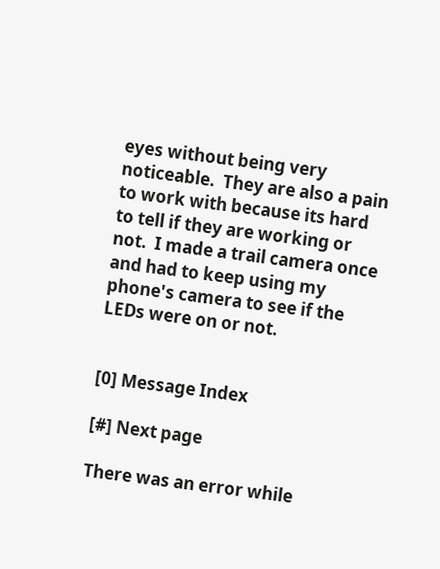eyes without being very noticeable.  They are also a pain to work with because its hard to tell if they are working or not.  I made a trail camera once and had to keep using my phone's camera to see if the LEDs were on or not.


[0] Message Index

[#] Next page

There was an error while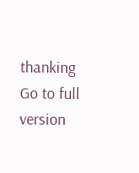thanking
Go to full version